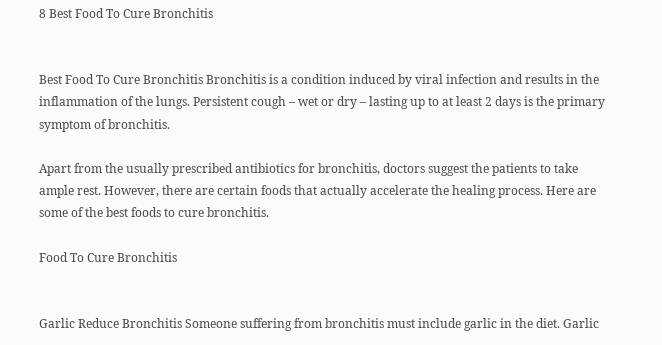8 Best Food To Cure Bronchitis


Best Food To Cure Bronchitis Bronchitis is a condition induced by viral infection and results in the inflammation of the lungs. Persistent cough – wet or dry – lasting up to at least 2 days is the primary symptom of bronchitis.

Apart from the usually prescribed antibiotics for bronchitis, doctors suggest the patients to take ample rest. However, there are certain foods that actually accelerate the healing process. Here are some of the best foods to cure bronchitis.

Food To Cure Bronchitis


Garlic Reduce Bronchitis Someone suffering from bronchitis must include garlic in the diet. Garlic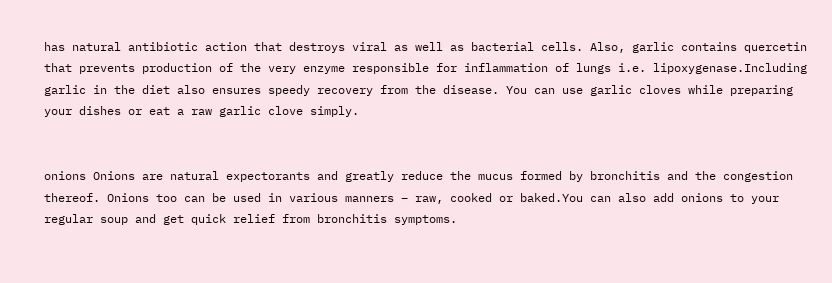has natural antibiotic action that destroys viral as well as bacterial cells. Also, garlic contains quercetin that prevents production of the very enzyme responsible for inflammation of lungs i.e. lipoxygenase.Including garlic in the diet also ensures speedy recovery from the disease. You can use garlic cloves while preparing your dishes or eat a raw garlic clove simply.


onions Onions are natural expectorants and greatly reduce the mucus formed by bronchitis and the congestion thereof. Onions too can be used in various manners – raw, cooked or baked.You can also add onions to your regular soup and get quick relief from bronchitis symptoms.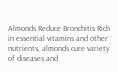Almonds Reduce Bronchitis Rich in essential vitamins and other nutrients, almonds cure variety of diseases and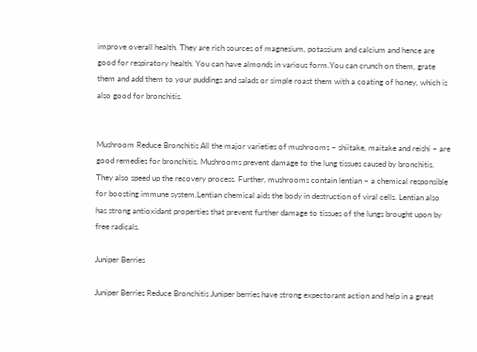improve overall health. They are rich sources of magnesium, potassium and calcium and hence are good for respiratory health. You can have almonds in various form.You can crunch on them, grate them and add them to your puddings and salads or simple roast them with a coating of honey, which is also good for bronchitis.


Mushroom Reduce Bronchitis All the major varieties of mushrooms – shiitake, maitake and reishi – are good remedies for bronchitis. Mushrooms prevent damage to the lung tissues caused by bronchitis. They also speed up the recovery process. Further, mushrooms contain lentian – a chemical responsible for boosting immune system.Lentian chemical aids the body in destruction of viral cells. Lentian also has strong antioxidant properties that prevent further damage to tissues of the lungs brought upon by free radicals.

Juniper Berries

Juniper Berries Reduce Bronchitis Juniper berries have strong expectorant action and help in a great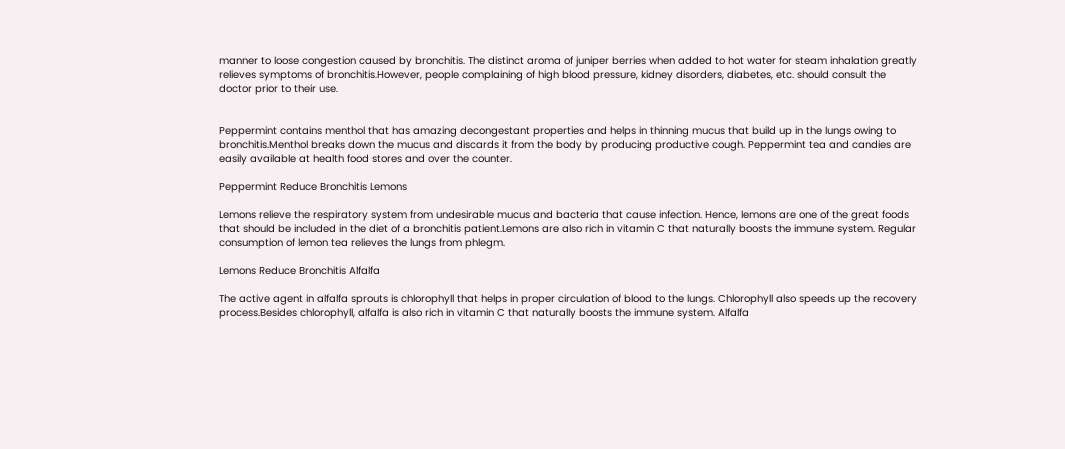manner to loose congestion caused by bronchitis. The distinct aroma of juniper berries when added to hot water for steam inhalation greatly relieves symptoms of bronchitis.However, people complaining of high blood pressure, kidney disorders, diabetes, etc. should consult the doctor prior to their use.


Peppermint contains menthol that has amazing decongestant properties and helps in thinning mucus that build up in the lungs owing to bronchitis.Menthol breaks down the mucus and discards it from the body by producing productive cough. Peppermint tea and candies are easily available at health food stores and over the counter.

Peppermint Reduce Bronchitis Lemons

Lemons relieve the respiratory system from undesirable mucus and bacteria that cause infection. Hence, lemons are one of the great foods that should be included in the diet of a bronchitis patient.Lemons are also rich in vitamin C that naturally boosts the immune system. Regular consumption of lemon tea relieves the lungs from phlegm.

Lemons Reduce Bronchitis Alfalfa

The active agent in alfalfa sprouts is chlorophyll that helps in proper circulation of blood to the lungs. Chlorophyll also speeds up the recovery process.Besides chlorophyll, alfalfa is also rich in vitamin C that naturally boosts the immune system. Alfalfa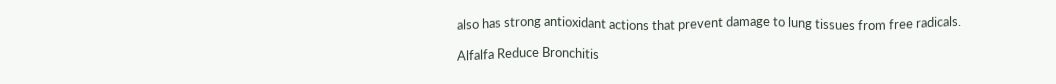also has strong antioxidant actions that prevent damage to lung tissues from free radicals.

Alfalfa Reduce Bronchitis